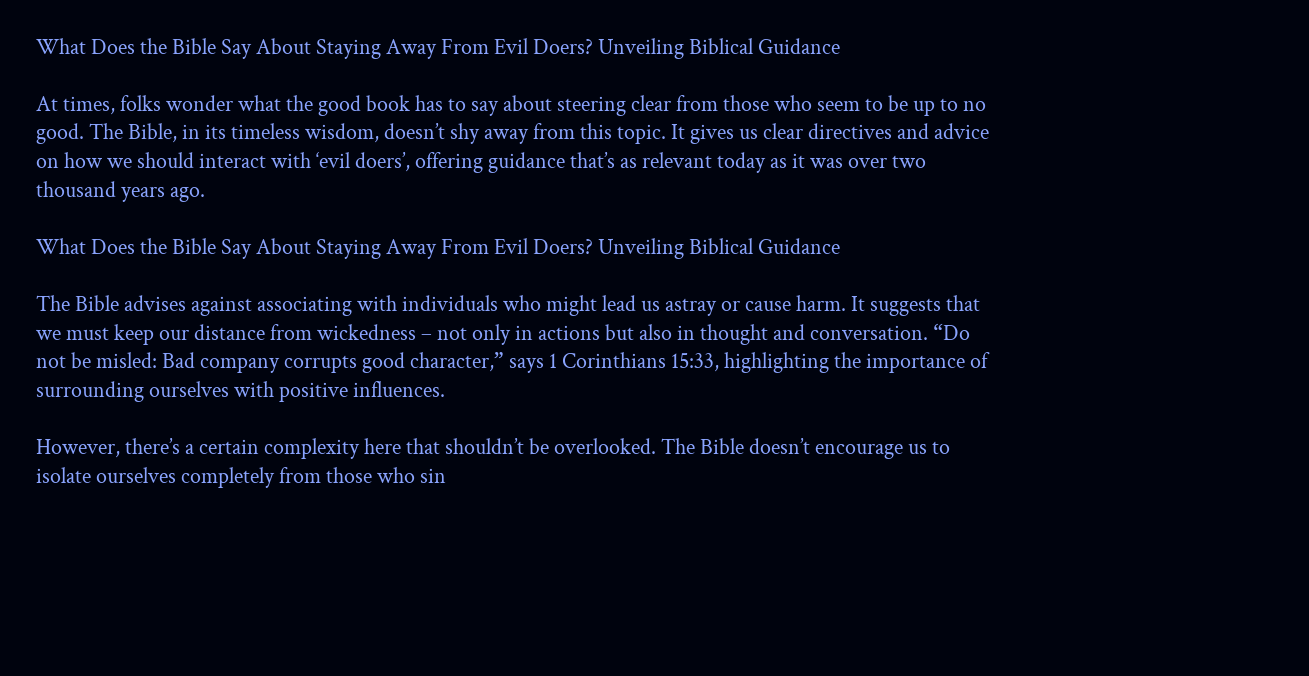What Does the Bible Say About Staying Away From Evil Doers? Unveiling Biblical Guidance

At times, folks wonder what the good book has to say about steering clear from those who seem to be up to no good. The Bible, in its timeless wisdom, doesn’t shy away from this topic. It gives us clear directives and advice on how we should interact with ‘evil doers’, offering guidance that’s as relevant today as it was over two thousand years ago.

What Does the Bible Say About Staying Away From Evil Doers? Unveiling Biblical Guidance

The Bible advises against associating with individuals who might lead us astray or cause harm. It suggests that we must keep our distance from wickedness – not only in actions but also in thought and conversation. “Do not be misled: Bad company corrupts good character,” says 1 Corinthians 15:33, highlighting the importance of surrounding ourselves with positive influences.

However, there’s a certain complexity here that shouldn’t be overlooked. The Bible doesn’t encourage us to isolate ourselves completely from those who sin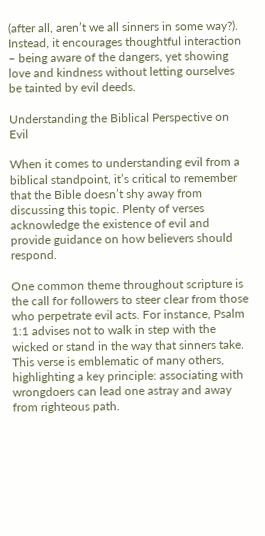(after all, aren’t we all sinners in some way?). Instead, it encourages thoughtful interaction – being aware of the dangers, yet showing love and kindness without letting ourselves be tainted by evil deeds.

Understanding the Biblical Perspective on Evil

When it comes to understanding evil from a biblical standpoint, it’s critical to remember that the Bible doesn’t shy away from discussing this topic. Plenty of verses acknowledge the existence of evil and provide guidance on how believers should respond.

One common theme throughout scripture is the call for followers to steer clear from those who perpetrate evil acts. For instance, Psalm 1:1 advises not to walk in step with the wicked or stand in the way that sinners take. This verse is emblematic of many others, highlighting a key principle: associating with wrongdoers can lead one astray and away from righteous path.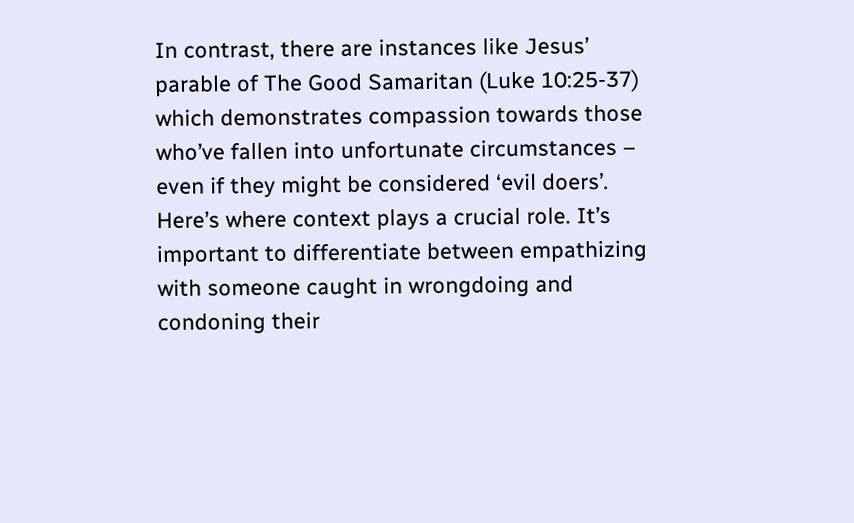In contrast, there are instances like Jesus’ parable of The Good Samaritan (Luke 10:25-37) which demonstrates compassion towards those who’ve fallen into unfortunate circumstances – even if they might be considered ‘evil doers’. Here’s where context plays a crucial role. It’s important to differentiate between empathizing with someone caught in wrongdoing and condoning their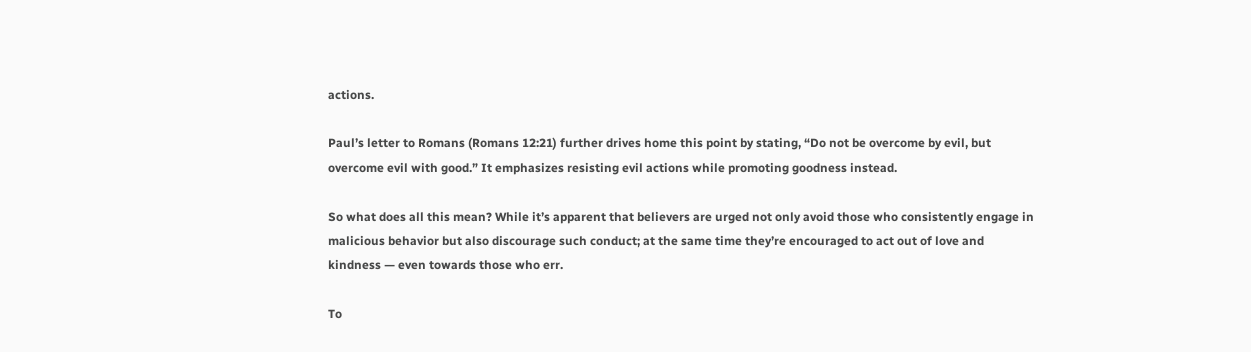actions.

Paul’s letter to Romans (Romans 12:21) further drives home this point by stating, “Do not be overcome by evil, but overcome evil with good.” It emphasizes resisting evil actions while promoting goodness instead.

So what does all this mean? While it’s apparent that believers are urged not only avoid those who consistently engage in malicious behavior but also discourage such conduct; at the same time they’re encouraged to act out of love and kindness — even towards those who err.

To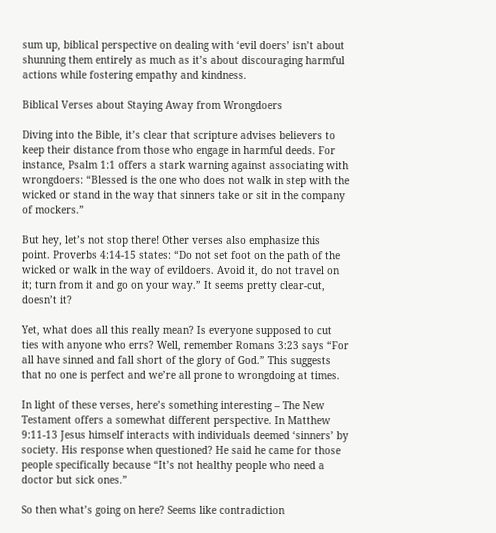sum up, biblical perspective on dealing with ‘evil doers’ isn’t about shunning them entirely as much as it’s about discouraging harmful actions while fostering empathy and kindness.

Biblical Verses about Staying Away from Wrongdoers

Diving into the Bible, it’s clear that scripture advises believers to keep their distance from those who engage in harmful deeds. For instance, Psalm 1:1 offers a stark warning against associating with wrongdoers: “Blessed is the one who does not walk in step with the wicked or stand in the way that sinners take or sit in the company of mockers.”

But hey, let’s not stop there! Other verses also emphasize this point. Proverbs 4:14-15 states: “Do not set foot on the path of the wicked or walk in the way of evildoers. Avoid it, do not travel on it; turn from it and go on your way.” It seems pretty clear-cut, doesn’t it?

Yet, what does all this really mean? Is everyone supposed to cut ties with anyone who errs? Well, remember Romans 3:23 says “For all have sinned and fall short of the glory of God.” This suggests that no one is perfect and we’re all prone to wrongdoing at times.

In light of these verses, here’s something interesting – The New Testament offers a somewhat different perspective. In Matthew 9:11-13 Jesus himself interacts with individuals deemed ‘sinners’ by society. His response when questioned? He said he came for those people specifically because “It’s not healthy people who need a doctor but sick ones.”

So then what’s going on here? Seems like contradiction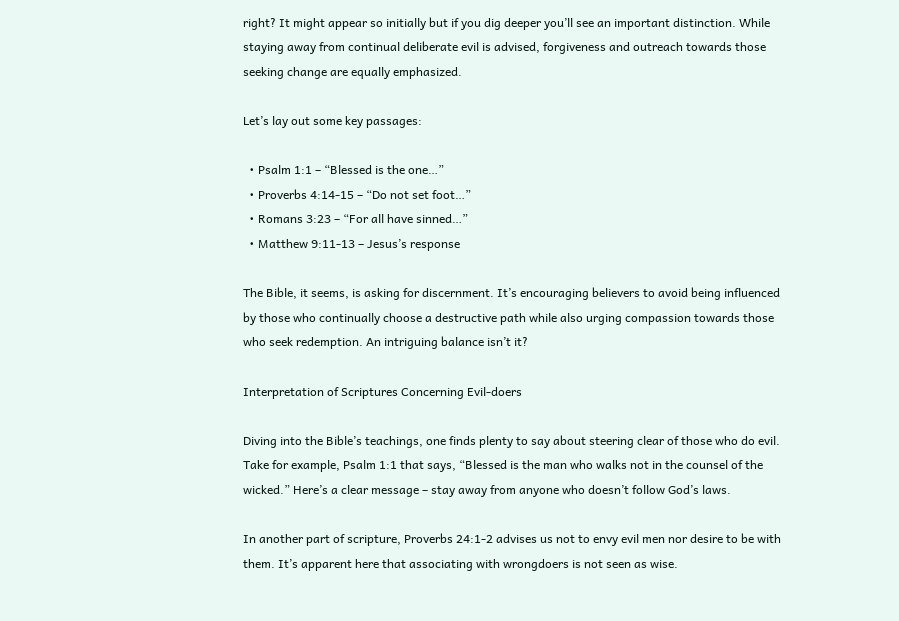right? It might appear so initially but if you dig deeper you’ll see an important distinction. While staying away from continual deliberate evil is advised, forgiveness and outreach towards those seeking change are equally emphasized.

Let’s lay out some key passages:

  • Psalm 1:1 – “Blessed is the one…”
  • Proverbs 4:14-15 – “Do not set foot…”
  • Romans 3:23 – “For all have sinned…”
  • Matthew 9:11-13 – Jesus’s response

The Bible, it seems, is asking for discernment. It’s encouraging believers to avoid being influenced by those who continually choose a destructive path while also urging compassion towards those who seek redemption. An intriguing balance isn’t it?

Interpretation of Scriptures Concerning Evil-doers

Diving into the Bible’s teachings, one finds plenty to say about steering clear of those who do evil. Take for example, Psalm 1:1 that says, “Blessed is the man who walks not in the counsel of the wicked.” Here’s a clear message – stay away from anyone who doesn’t follow God’s laws.

In another part of scripture, Proverbs 24:1-2 advises us not to envy evil men nor desire to be with them. It’s apparent here that associating with wrongdoers is not seen as wise.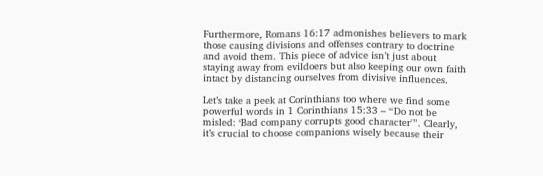Furthermore, Romans 16:17 admonishes believers to mark those causing divisions and offenses contrary to doctrine and avoid them. This piece of advice isn’t just about staying away from evildoers but also keeping our own faith intact by distancing ourselves from divisive influences.

Let’s take a peek at Corinthians too where we find some powerful words in 1 Corinthians 15:33 – “Do not be misled: ‘Bad company corrupts good character'”. Clearly, it’s crucial to choose companions wisely because their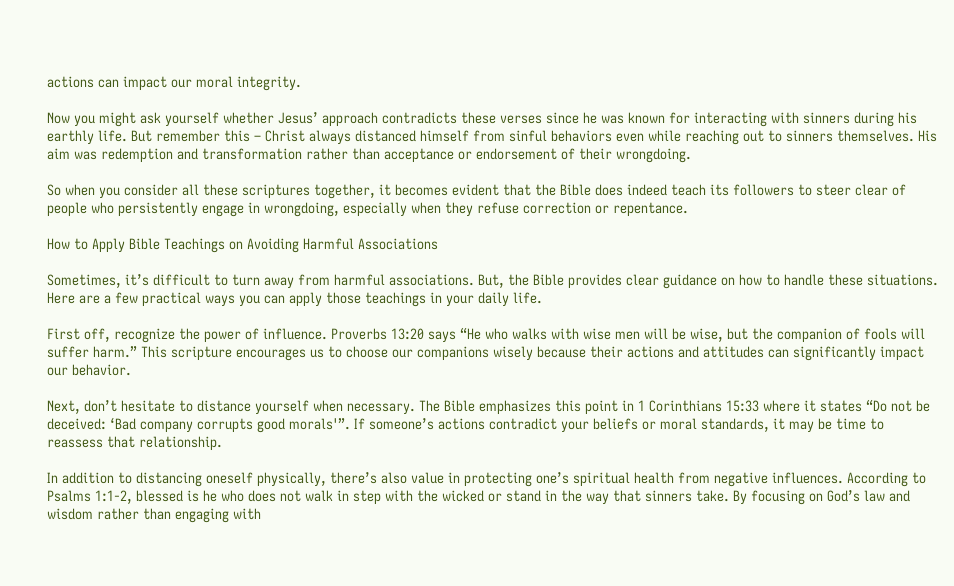actions can impact our moral integrity.

Now you might ask yourself whether Jesus’ approach contradicts these verses since he was known for interacting with sinners during his earthly life. But remember this – Christ always distanced himself from sinful behaviors even while reaching out to sinners themselves. His aim was redemption and transformation rather than acceptance or endorsement of their wrongdoing.

So when you consider all these scriptures together, it becomes evident that the Bible does indeed teach its followers to steer clear of people who persistently engage in wrongdoing, especially when they refuse correction or repentance.

How to Apply Bible Teachings on Avoiding Harmful Associations

Sometimes, it’s difficult to turn away from harmful associations. But, the Bible provides clear guidance on how to handle these situations. Here are a few practical ways you can apply those teachings in your daily life.

First off, recognize the power of influence. Proverbs 13:20 says “He who walks with wise men will be wise, but the companion of fools will suffer harm.” This scripture encourages us to choose our companions wisely because their actions and attitudes can significantly impact our behavior.

Next, don’t hesitate to distance yourself when necessary. The Bible emphasizes this point in 1 Corinthians 15:33 where it states “Do not be deceived: ‘Bad company corrupts good morals'”. If someone’s actions contradict your beliefs or moral standards, it may be time to reassess that relationship.

In addition to distancing oneself physically, there’s also value in protecting one’s spiritual health from negative influences. According to Psalms 1:1-2, blessed is he who does not walk in step with the wicked or stand in the way that sinners take. By focusing on God’s law and wisdom rather than engaging with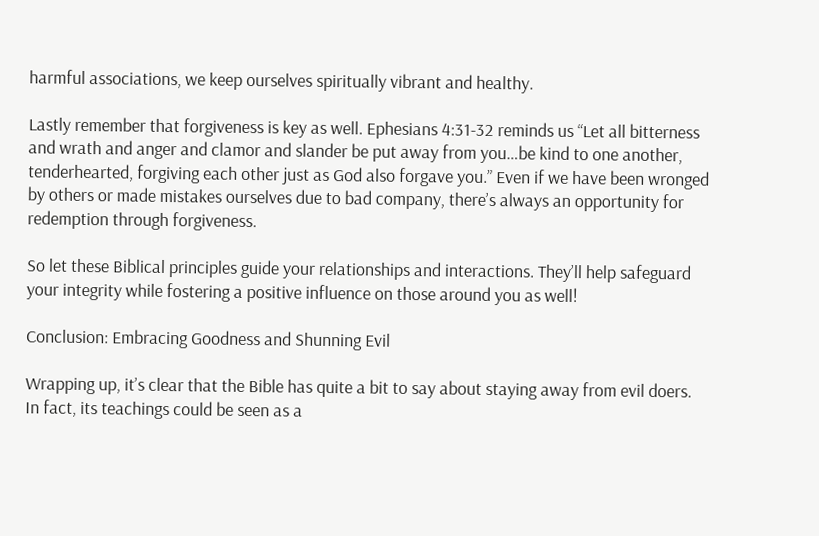harmful associations, we keep ourselves spiritually vibrant and healthy.

Lastly remember that forgiveness is key as well. Ephesians 4:31-32 reminds us “Let all bitterness and wrath and anger and clamor and slander be put away from you…be kind to one another, tenderhearted, forgiving each other just as God also forgave you.” Even if we have been wronged by others or made mistakes ourselves due to bad company, there’s always an opportunity for redemption through forgiveness.

So let these Biblical principles guide your relationships and interactions. They’ll help safeguard your integrity while fostering a positive influence on those around you as well!

Conclusion: Embracing Goodness and Shunning Evil

Wrapping up, it’s clear that the Bible has quite a bit to say about staying away from evil doers. In fact, its teachings could be seen as a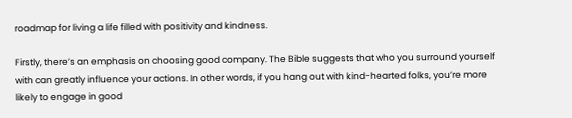roadmap for living a life filled with positivity and kindness.

Firstly, there’s an emphasis on choosing good company. The Bible suggests that who you surround yourself with can greatly influence your actions. In other words, if you hang out with kind-hearted folks, you’re more likely to engage in good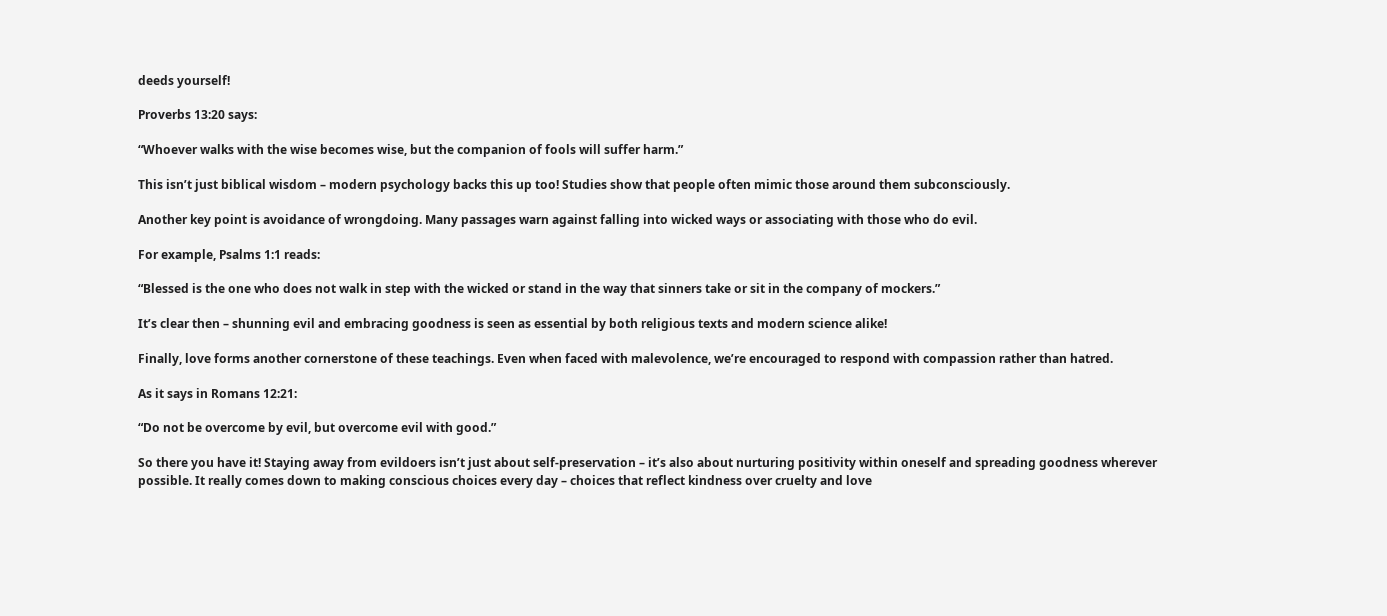deeds yourself!

Proverbs 13:20 says:

“Whoever walks with the wise becomes wise, but the companion of fools will suffer harm.”

This isn’t just biblical wisdom – modern psychology backs this up too! Studies show that people often mimic those around them subconsciously.

Another key point is avoidance of wrongdoing. Many passages warn against falling into wicked ways or associating with those who do evil.

For example, Psalms 1:1 reads:

“Blessed is the one who does not walk in step with the wicked or stand in the way that sinners take or sit in the company of mockers.”

It’s clear then – shunning evil and embracing goodness is seen as essential by both religious texts and modern science alike!

Finally, love forms another cornerstone of these teachings. Even when faced with malevolence, we’re encouraged to respond with compassion rather than hatred.

As it says in Romans 12:21:

“Do not be overcome by evil, but overcome evil with good.”

So there you have it! Staying away from evildoers isn’t just about self-preservation – it’s also about nurturing positivity within oneself and spreading goodness wherever possible. It really comes down to making conscious choices every day – choices that reflect kindness over cruelty and love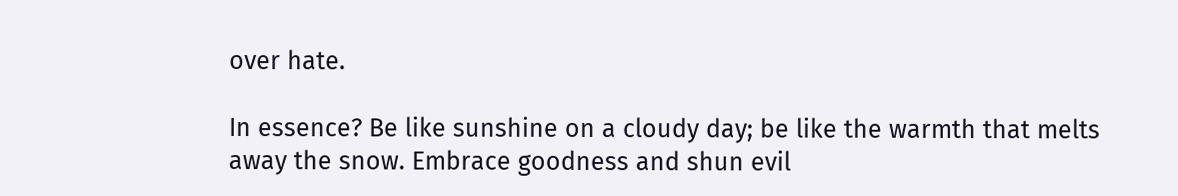over hate.

In essence? Be like sunshine on a cloudy day; be like the warmth that melts away the snow. Embrace goodness and shun evil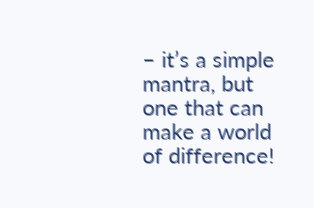– it’s a simple mantra, but one that can make a world of difference!